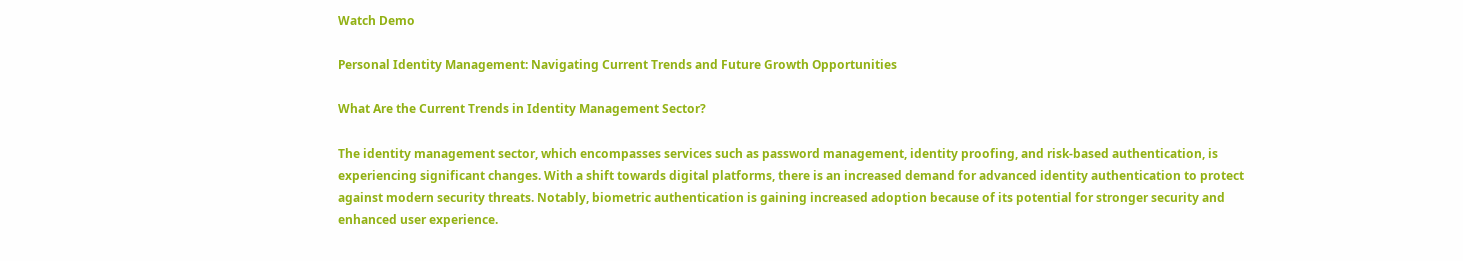Watch Demo

Personal Identity Management: Navigating Current Trends and Future Growth Opportunities

What Are the Current Trends in Identity Management Sector?

The identity management sector, which encompasses services such as password management, identity proofing, and risk-based authentication, is experiencing significant changes. With a shift towards digital platforms, there is an increased demand for advanced identity authentication to protect against modern security threats. Notably, biometric authentication is gaining increased adoption because of its potential for stronger security and enhanced user experience.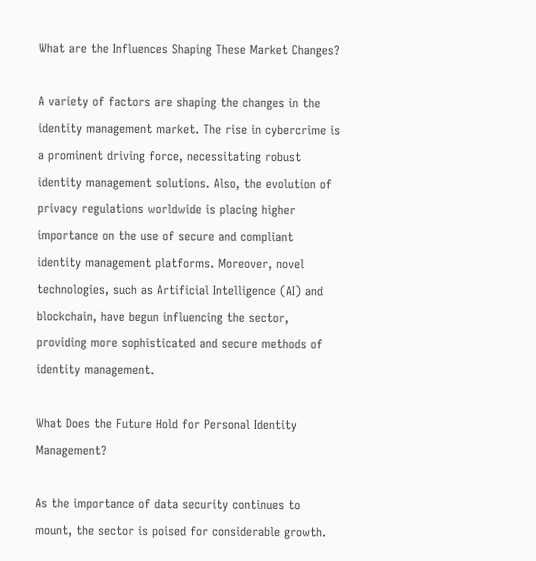What are the Influences Shaping These Market Changes?

A variety of factors are shaping the changes in the identity management market. The rise in cybercrime is a prominent driving force, necessitating robust identity management solutions. Also, the evolution of privacy regulations worldwide is placing higher importance on the use of secure and compliant identity management platforms. Moreover, novel technologies, such as Artificial Intelligence (AI) and blockchain, have begun influencing the sector, providing more sophisticated and secure methods of identity management.

What Does the Future Hold for Personal Identity Management?

As the importance of data security continues to mount, the sector is poised for considerable growth.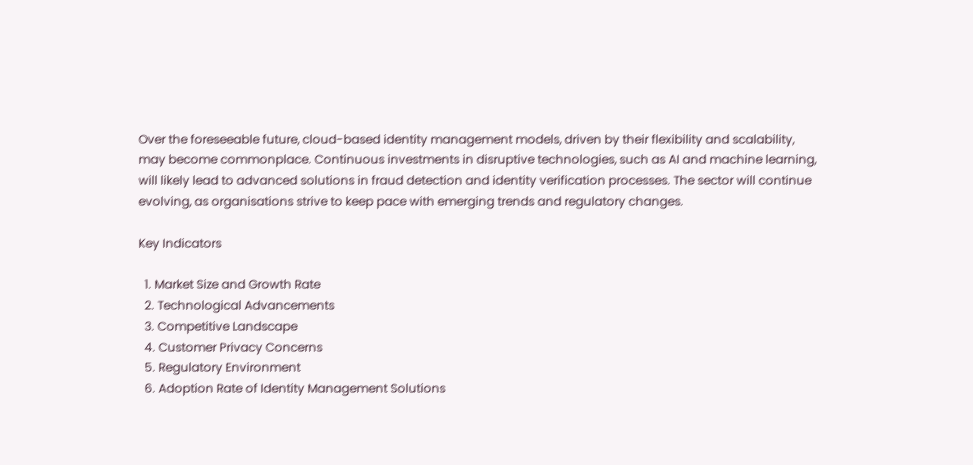Over the foreseeable future, cloud-based identity management models, driven by their flexibility and scalability, may become commonplace. Continuous investments in disruptive technologies, such as AI and machine learning, will likely lead to advanced solutions in fraud detection and identity verification processes. The sector will continue evolving, as organisations strive to keep pace with emerging trends and regulatory changes.

Key Indicators

  1. Market Size and Growth Rate
  2. Technological Advancements
  3. Competitive Landscape
  4. Customer Privacy Concerns
  5. Regulatory Environment
  6. Adoption Rate of Identity Management Solutions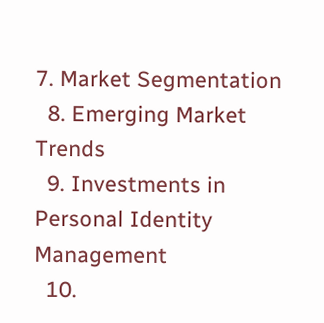7. Market Segmentation
  8. Emerging Market Trends
  9. Investments in Personal Identity Management
  10.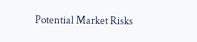Potential Market Risks